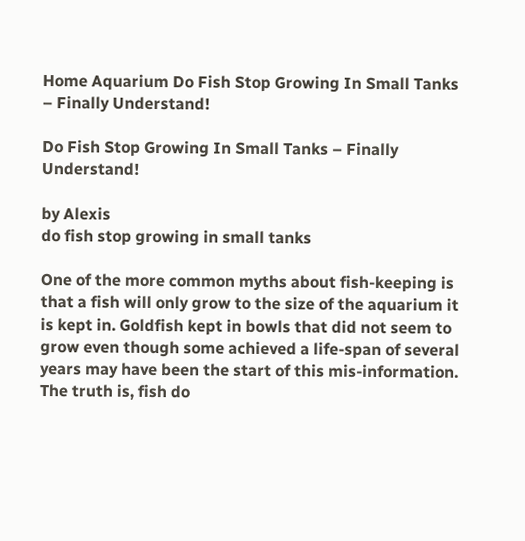Home Aquarium Do Fish Stop Growing In Small Tanks – Finally Understand!

Do Fish Stop Growing In Small Tanks – Finally Understand!

by Alexis
do fish stop growing in small tanks

One of the more common myths about fish-keeping is that a fish will only grow to the size of the aquarium it is kept in. Goldfish kept in bowls that did not seem to grow even though some achieved a life-span of several years may have been the start of this mis-information. The truth is, fish do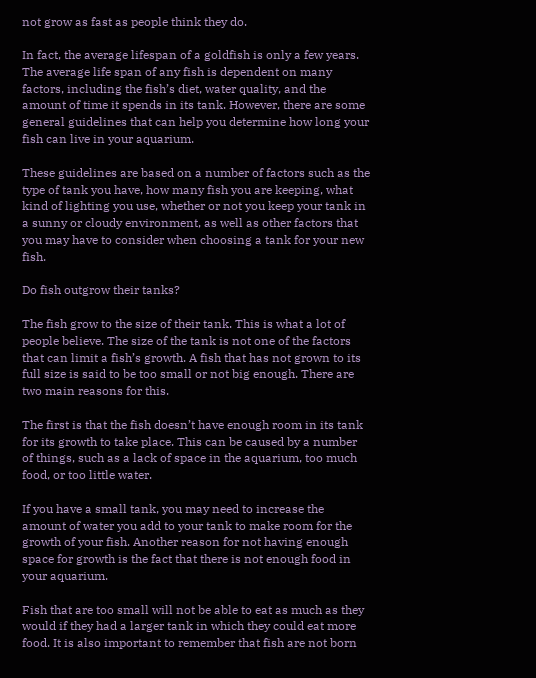not grow as fast as people think they do.

In fact, the average lifespan of a goldfish is only a few years. The average life span of any fish is dependent on many factors, including the fish’s diet, water quality, and the amount of time it spends in its tank. However, there are some general guidelines that can help you determine how long your fish can live in your aquarium.

These guidelines are based on a number of factors such as the type of tank you have, how many fish you are keeping, what kind of lighting you use, whether or not you keep your tank in a sunny or cloudy environment, as well as other factors that you may have to consider when choosing a tank for your new fish.

Do fish outgrow their tanks?

The fish grow to the size of their tank. This is what a lot of people believe. The size of the tank is not one of the factors that can limit a fish’s growth. A fish that has not grown to its full size is said to be too small or not big enough. There are two main reasons for this.

The first is that the fish doesn’t have enough room in its tank for its growth to take place. This can be caused by a number of things, such as a lack of space in the aquarium, too much food, or too little water.

If you have a small tank, you may need to increase the amount of water you add to your tank to make room for the growth of your fish. Another reason for not having enough space for growth is the fact that there is not enough food in your aquarium.

Fish that are too small will not be able to eat as much as they would if they had a larger tank in which they could eat more food. It is also important to remember that fish are not born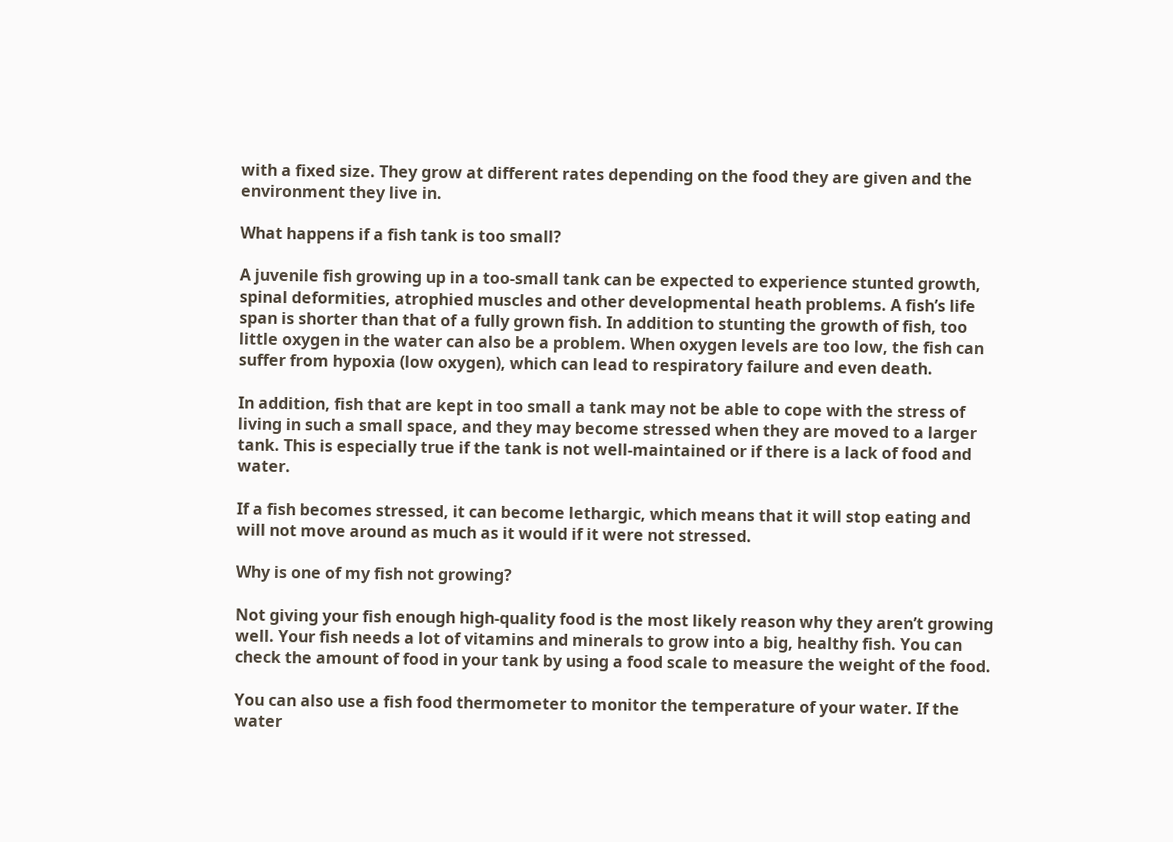with a fixed size. They grow at different rates depending on the food they are given and the environment they live in.

What happens if a fish tank is too small?

A juvenile fish growing up in a too-small tank can be expected to experience stunted growth, spinal deformities, atrophied muscles and other developmental heath problems. A fish’s life span is shorter than that of a fully grown fish. In addition to stunting the growth of fish, too little oxygen in the water can also be a problem. When oxygen levels are too low, the fish can suffer from hypoxia (low oxygen), which can lead to respiratory failure and even death.

In addition, fish that are kept in too small a tank may not be able to cope with the stress of living in such a small space, and they may become stressed when they are moved to a larger tank. This is especially true if the tank is not well-maintained or if there is a lack of food and water.

If a fish becomes stressed, it can become lethargic, which means that it will stop eating and will not move around as much as it would if it were not stressed.

Why is one of my fish not growing?

Not giving your fish enough high-quality food is the most likely reason why they aren’t growing well. Your fish needs a lot of vitamins and minerals to grow into a big, healthy fish. You can check the amount of food in your tank by using a food scale to measure the weight of the food.

You can also use a fish food thermometer to monitor the temperature of your water. If the water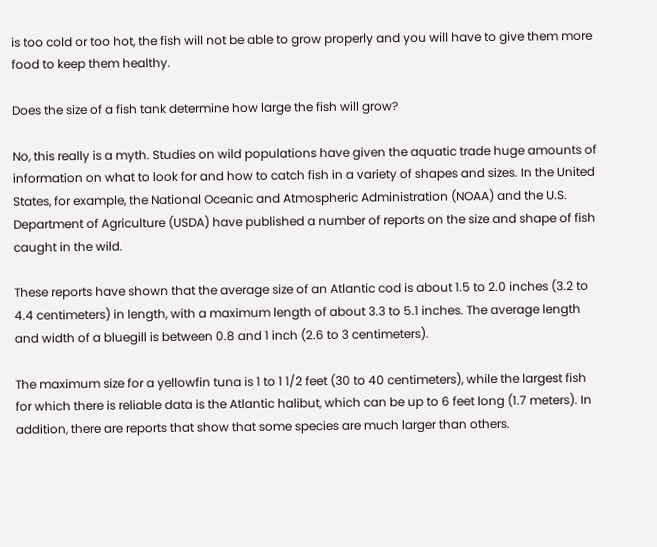is too cold or too hot, the fish will not be able to grow properly and you will have to give them more food to keep them healthy.

Does the size of a fish tank determine how large the fish will grow?

No, this really is a myth. Studies on wild populations have given the aquatic trade huge amounts of information on what to look for and how to catch fish in a variety of shapes and sizes. In the United States, for example, the National Oceanic and Atmospheric Administration (NOAA) and the U.S. Department of Agriculture (USDA) have published a number of reports on the size and shape of fish caught in the wild.

These reports have shown that the average size of an Atlantic cod is about 1.5 to 2.0 inches (3.2 to 4.4 centimeters) in length, with a maximum length of about 3.3 to 5.1 inches. The average length and width of a bluegill is between 0.8 and 1 inch (2.6 to 3 centimeters).

The maximum size for a yellowfin tuna is 1 to 1 1/2 feet (30 to 40 centimeters), while the largest fish for which there is reliable data is the Atlantic halibut, which can be up to 6 feet long (1.7 meters). In addition, there are reports that show that some species are much larger than others.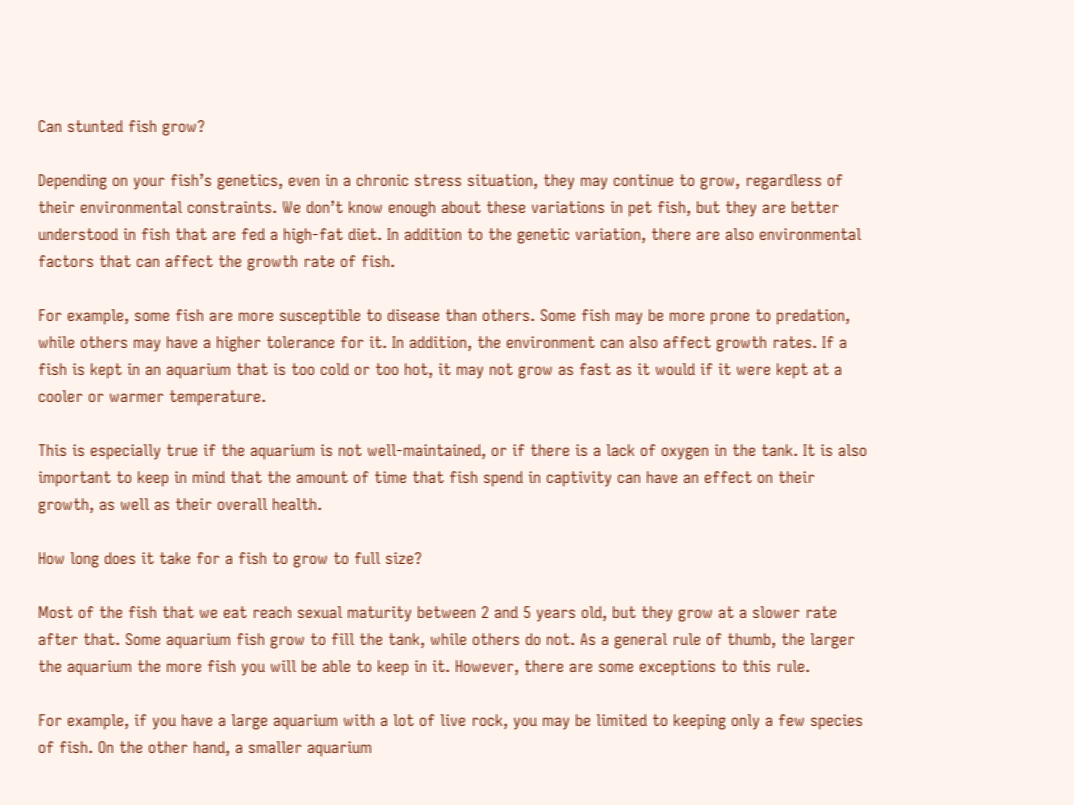Can stunted fish grow?

Depending on your fish’s genetics, even in a chronic stress situation, they may continue to grow, regardless of their environmental constraints. We don’t know enough about these variations in pet fish, but they are better understood in fish that are fed a high-fat diet. In addition to the genetic variation, there are also environmental factors that can affect the growth rate of fish.

For example, some fish are more susceptible to disease than others. Some fish may be more prone to predation, while others may have a higher tolerance for it. In addition, the environment can also affect growth rates. If a fish is kept in an aquarium that is too cold or too hot, it may not grow as fast as it would if it were kept at a cooler or warmer temperature.

This is especially true if the aquarium is not well-maintained, or if there is a lack of oxygen in the tank. It is also important to keep in mind that the amount of time that fish spend in captivity can have an effect on their growth, as well as their overall health.

How long does it take for a fish to grow to full size?

Most of the fish that we eat reach sexual maturity between 2 and 5 years old, but they grow at a slower rate after that. Some aquarium fish grow to fill the tank, while others do not. As a general rule of thumb, the larger the aquarium the more fish you will be able to keep in it. However, there are some exceptions to this rule.

For example, if you have a large aquarium with a lot of live rock, you may be limited to keeping only a few species of fish. On the other hand, a smaller aquarium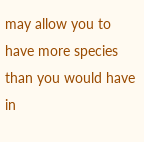may allow you to have more species than you would have in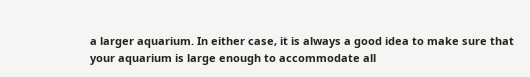a larger aquarium. In either case, it is always a good idea to make sure that your aquarium is large enough to accommodate all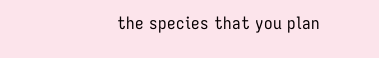the species that you plan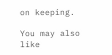on keeping.

You may also like